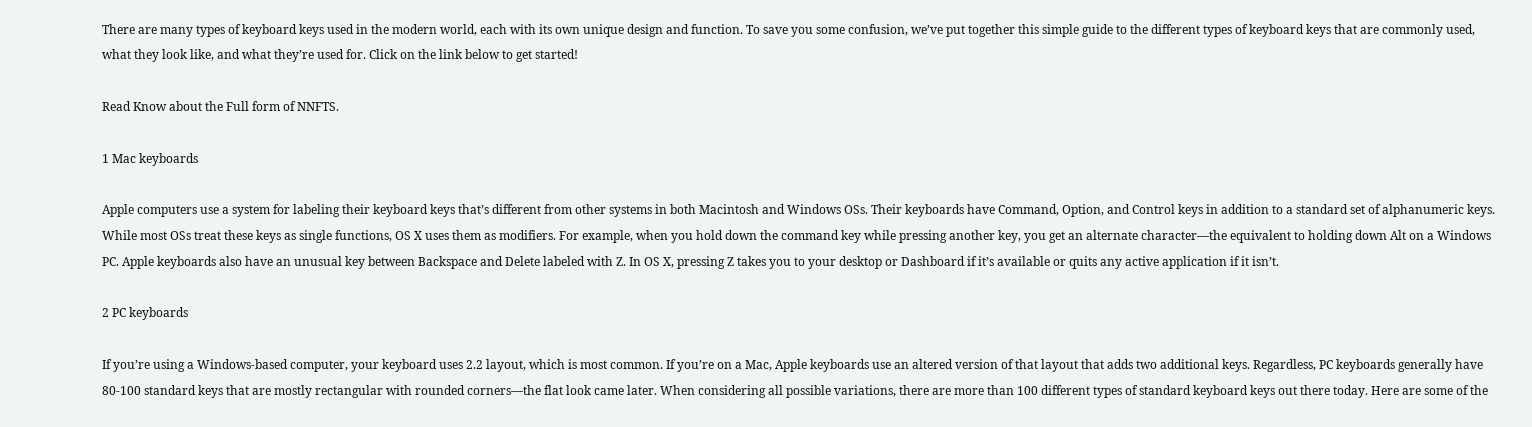There are many types of keyboard keys used in the modern world, each with its own unique design and function. To save you some confusion, we’ve put together this simple guide to the different types of keyboard keys that are commonly used, what they look like, and what they’re used for. Click on the link below to get started!

Read Know about the Full form of NNFTS.

1 Mac keyboards

Apple computers use a system for labeling their keyboard keys that’s different from other systems in both Macintosh and Windows OSs. Their keyboards have Command, Option, and Control keys in addition to a standard set of alphanumeric keys. While most OSs treat these keys as single functions, OS X uses them as modifiers. For example, when you hold down the command key while pressing another key, you get an alternate character—the equivalent to holding down Alt on a Windows PC. Apple keyboards also have an unusual key between Backspace and Delete labeled with Z. In OS X, pressing Z takes you to your desktop or Dashboard if it’s available or quits any active application if it isn’t.

2 PC keyboards

If you’re using a Windows-based computer, your keyboard uses 2.2 layout, which is most common. If you’re on a Mac, Apple keyboards use an altered version of that layout that adds two additional keys. Regardless, PC keyboards generally have 80-100 standard keys that are mostly rectangular with rounded corners—the flat look came later. When considering all possible variations, there are more than 100 different types of standard keyboard keys out there today. Here are some of the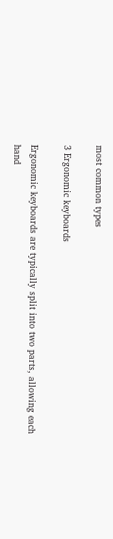most common types

3 Ergonomic keyboards

Ergonomic keyboards are typically split into two parts, allowing each hand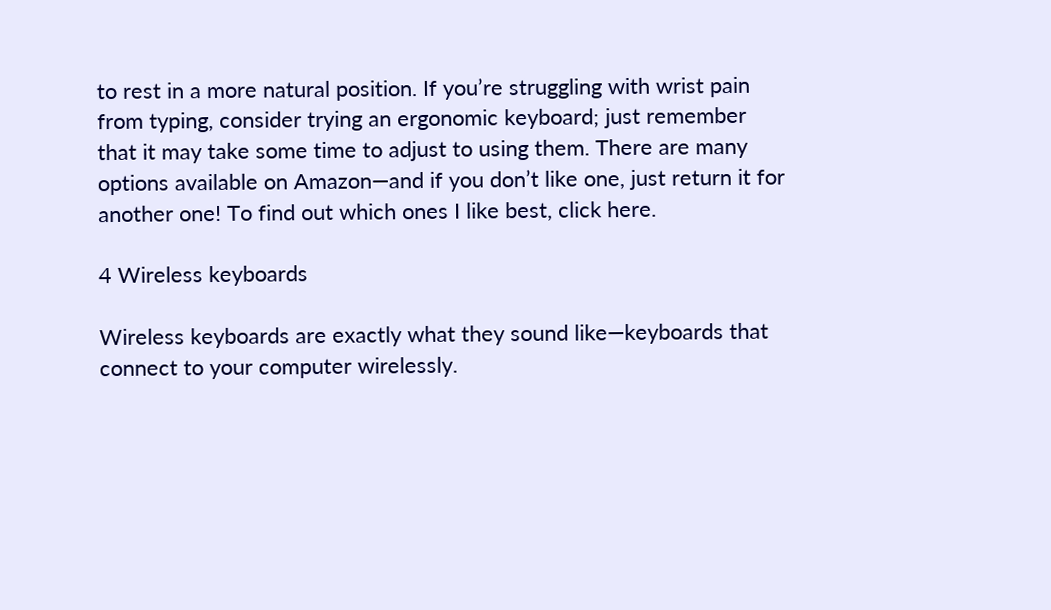to rest in a more natural position. If you’re struggling with wrist pain from typing, consider trying an ergonomic keyboard; just remember that it may take some time to adjust to using them. There are many options available on Amazon—and if you don’t like one, just return it for another one! To find out which ones I like best, click here.

4 Wireless keyboards

Wireless keyboards are exactly what they sound like—keyboards that connect to your computer wirelessly.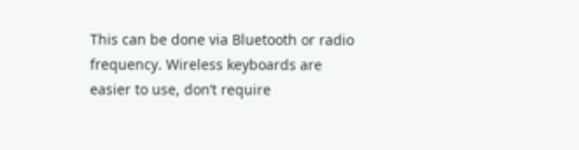This can be done via Bluetooth or radio frequency. Wireless keyboards are easier to use, don’t require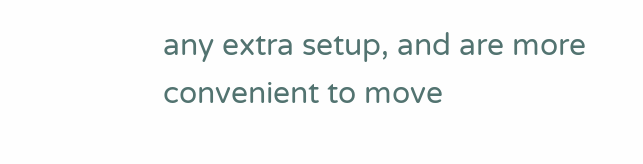any extra setup, and are more convenient to move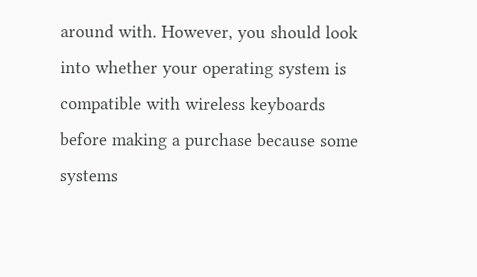around with. However, you should look into whether your operating system is compatible with wireless keyboards before making a purchase because some systems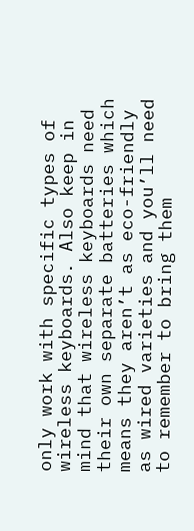only work with specific types of wireless keyboards. Also keep in mind that wireless keyboards need their own separate batteries which means they aren’t as eco-friendly as wired varieties and you’ll need to remember to bring them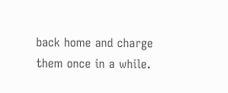back home and charge them once in a while.